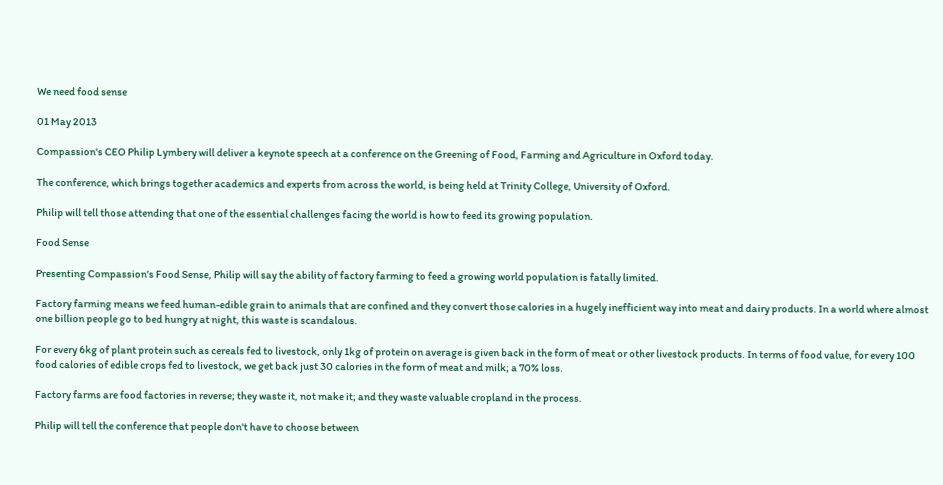We need food sense

01 May 2013

Compassion's CEO Philip Lymbery will deliver a keynote speech at a conference on the Greening of Food, Farming and Agriculture in Oxford today.

The conference, which brings together academics and experts from across the world, is being held at Trinity College, University of Oxford.

Philip will tell those attending that one of the essential challenges facing the world is how to feed its growing population.

Food Sense

Presenting Compassion's Food Sense, Philip will say the ability of factory farming to feed a growing world population is fatally limited.

Factory farming means we feed human-edible grain to animals that are confined and they convert those calories in a hugely inefficient way into meat and dairy products. In a world where almost one billion people go to bed hungry at night, this waste is scandalous.

For every 6kg of plant protein such as cereals fed to livestock, only 1kg of protein on average is given back in the form of meat or other livestock products. In terms of food value, for every 100 food calories of edible crops fed to livestock, we get back just 30 calories in the form of meat and milk; a 70% loss.

Factory farms are food factories in reverse; they waste it, not make it; and they waste valuable cropland in the process.

Philip will tell the conference that people don't have to choose between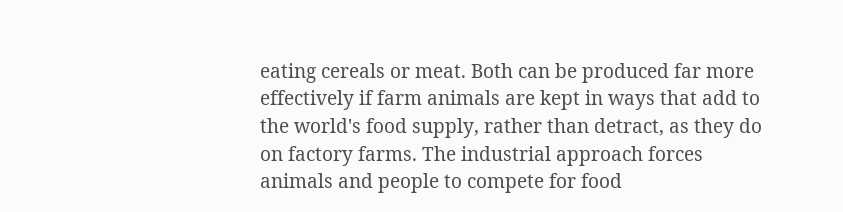eating cereals or meat. Both can be produced far more effectively if farm animals are kept in ways that add to the world's food supply, rather than detract, as they do on factory farms. The industrial approach forces animals and people to compete for food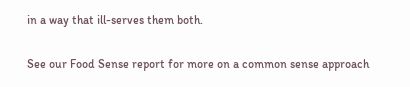in a way that ill-serves them both.

See our Food Sense report for more on a common sense approach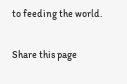to feeding the world.

Share this page